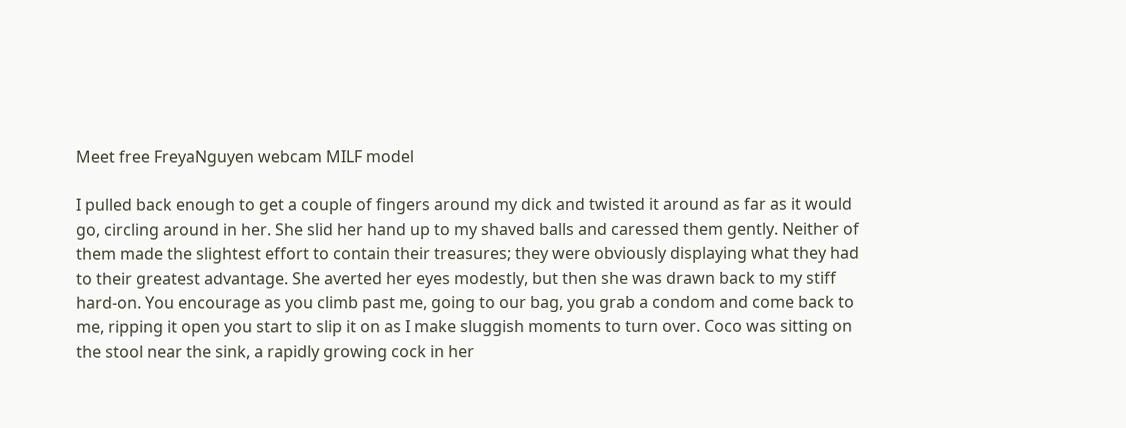Meet free FreyaNguyen webcam MILF model

I pulled back enough to get a couple of fingers around my dick and twisted it around as far as it would go, circling around in her. She slid her hand up to my shaved balls and caressed them gently. Neither of them made the slightest effort to contain their treasures; they were obviously displaying what they had to their greatest advantage. She averted her eyes modestly, but then she was drawn back to my stiff hard-on. You encourage as you climb past me, going to our bag, you grab a condom and come back to me, ripping it open you start to slip it on as I make sluggish moments to turn over. Coco was sitting on the stool near the sink, a rapidly growing cock in her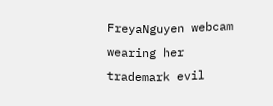FreyaNguyen webcam wearing her trademark evil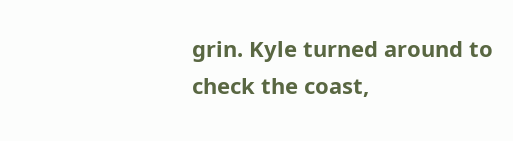grin. Kyle turned around to check the coast,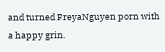and turned FreyaNguyen porn with a happy grin.